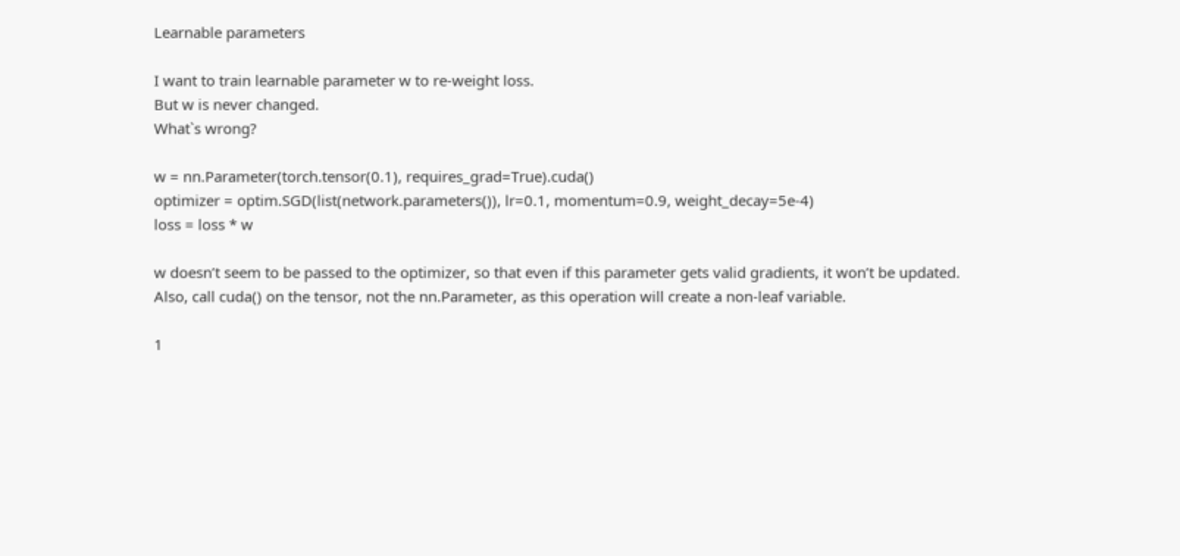Learnable parameters

I want to train learnable parameter w to re-weight loss.
But w is never changed.
What`s wrong?

w = nn.Parameter(torch.tensor(0.1), requires_grad=True).cuda()
optimizer = optim.SGD(list(network.parameters()), lr=0.1, momentum=0.9, weight_decay=5e-4)
loss = loss * w

w doesn’t seem to be passed to the optimizer, so that even if this parameter gets valid gradients, it won’t be updated.
Also, call cuda() on the tensor, not the nn.Parameter, as this operation will create a non-leaf variable.

1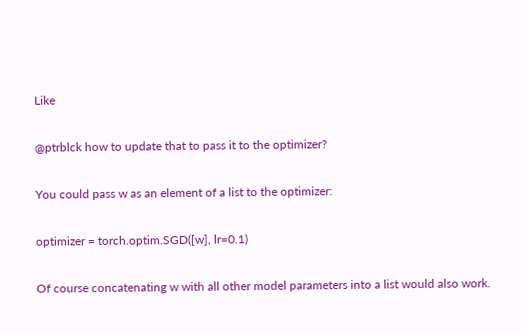Like

@ptrblck how to update that to pass it to the optimizer?

You could pass w as an element of a list to the optimizer:

optimizer = torch.optim.SGD([w], lr=0.1)

Of course concatenating w with all other model parameters into a list would also work.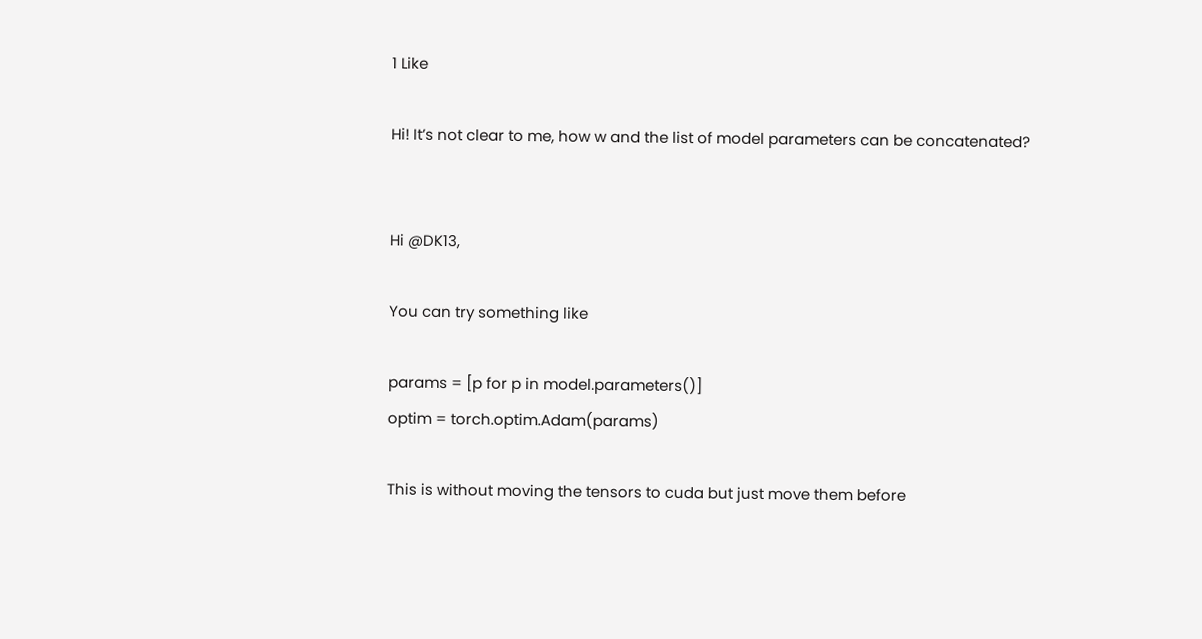1 Like

Hi! It’s not clear to me, how w and the list of model parameters can be concatenated?


Hi @DK13,

You can try something like

params = [p for p in model.parameters()]
optim = torch.optim.Adam(params)

This is without moving the tensors to cuda but just move them before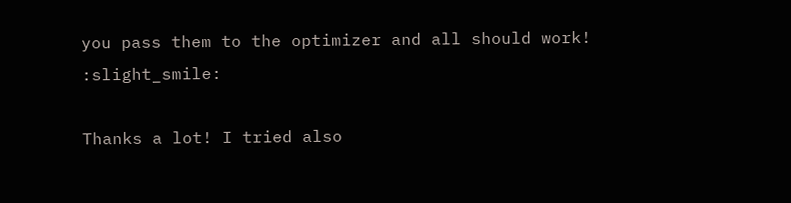you pass them to the optimizer and all should work! :slight_smile:

Thanks a lot! I tried also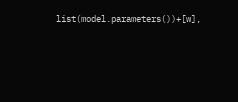list(model.parameters())+[w],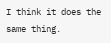I think it does the same thing.